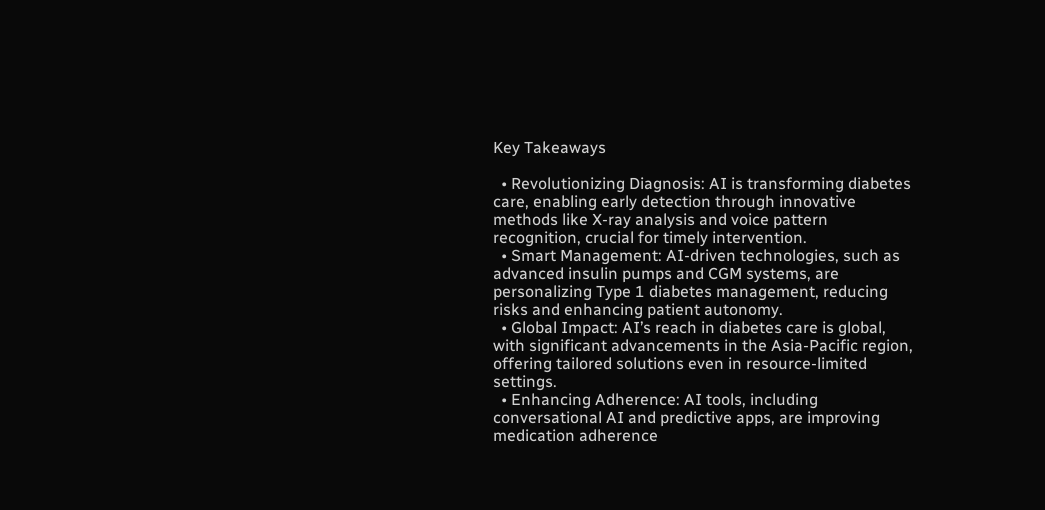Key Takeaways

  • Revolutionizing Diagnosis: AI is transforming diabetes care, enabling early detection through innovative methods like X-ray analysis and voice pattern recognition, crucial for timely intervention.
  • Smart Management: AI-driven technologies, such as advanced insulin pumps and CGM systems, are personalizing Type 1 diabetes management, reducing risks and enhancing patient autonomy.
  • Global Impact: AI’s reach in diabetes care is global, with significant advancements in the Asia-Pacific region, offering tailored solutions even in resource-limited settings.
  • Enhancing Adherence: AI tools, including conversational AI and predictive apps, are improving medication adherence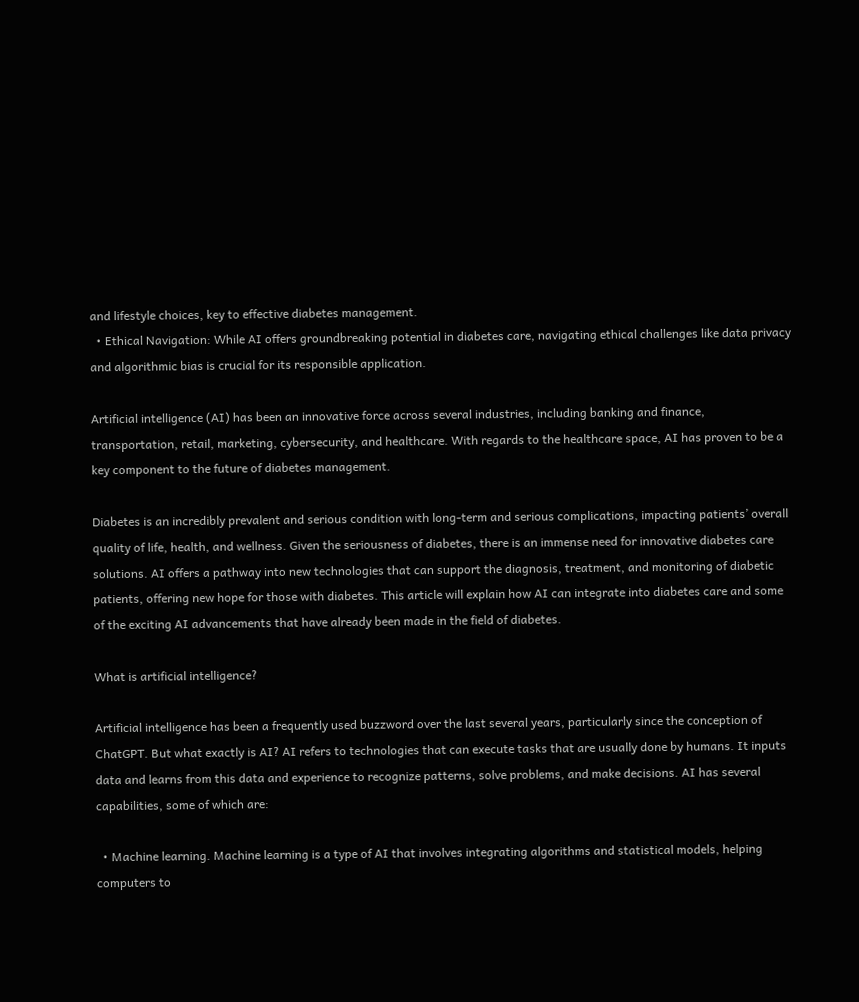and lifestyle choices, key to effective diabetes management.
  • Ethical Navigation: While AI offers groundbreaking potential in diabetes care, navigating ethical challenges like data privacy and algorithmic bias is crucial for its responsible application.

Artificial intelligence (AI) has been an innovative force across several industries, including banking and finance, transportation, retail, marketing, cybersecurity, and healthcare. With regards to the healthcare space, AI has proven to be a key component to the future of diabetes management.

Diabetes is an incredibly prevalent and serious condition with long-term and serious complications, impacting patients’ overall quality of life, health, and wellness. Given the seriousness of diabetes, there is an immense need for innovative diabetes care solutions. AI offers a pathway into new technologies that can support the diagnosis, treatment, and monitoring of diabetic patients, offering new hope for those with diabetes. This article will explain how AI can integrate into diabetes care and some of the exciting AI advancements that have already been made in the field of diabetes.

What is artificial intelligence?

Artificial intelligence has been a frequently used buzzword over the last several years, particularly since the conception of ChatGPT. But what exactly is AI? AI refers to technologies that can execute tasks that are usually done by humans. It inputs data and learns from this data and experience to recognize patterns, solve problems, and make decisions. AI has several capabilities, some of which are:

  • Machine learning. Machine learning is a type of AI that involves integrating algorithms and statistical models, helping computers to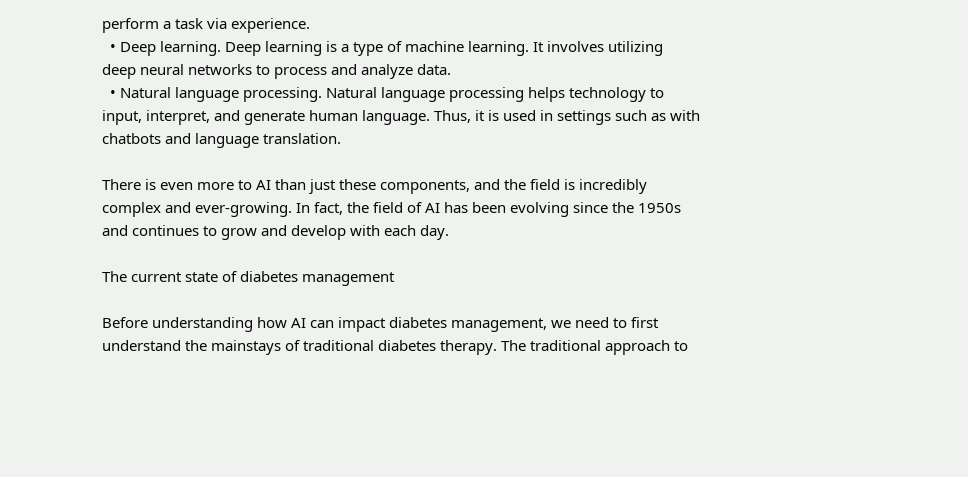perform a task via experience.
  • Deep learning. Deep learning is a type of machine learning. It involves utilizing deep neural networks to process and analyze data.
  • Natural language processing. Natural language processing helps technology to input, interpret, and generate human language. Thus, it is used in settings such as with chatbots and language translation.

There is even more to AI than just these components, and the field is incredibly complex and ever-growing. In fact, the field of AI has been evolving since the 1950s and continues to grow and develop with each day.

The current state of diabetes management

Before understanding how AI can impact diabetes management, we need to first understand the mainstays of traditional diabetes therapy. The traditional approach to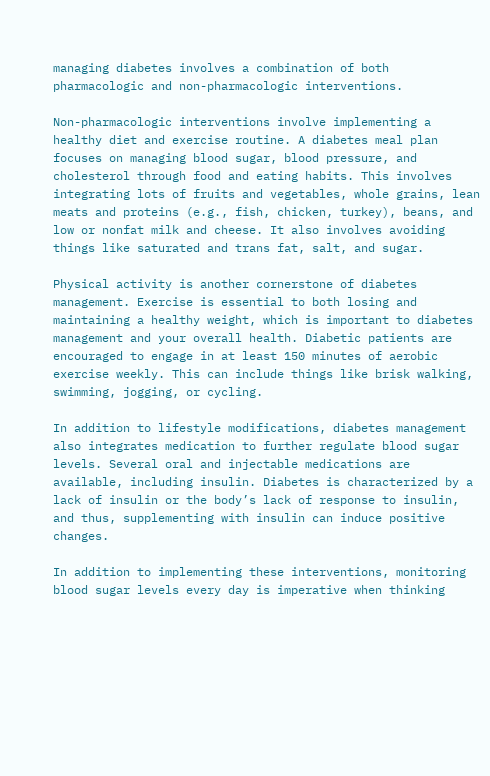managing diabetes involves a combination of both pharmacologic and non-pharmacologic interventions.

Non-pharmacologic interventions involve implementing a healthy diet and exercise routine. A diabetes meal plan focuses on managing blood sugar, blood pressure, and cholesterol through food and eating habits. This involves integrating lots of fruits and vegetables, whole grains, lean meats and proteins (e.g., fish, chicken, turkey), beans, and low or nonfat milk and cheese. It also involves avoiding things like saturated and trans fat, salt, and sugar.

Physical activity is another cornerstone of diabetes management. Exercise is essential to both losing and maintaining a healthy weight, which is important to diabetes management and your overall health. Diabetic patients are encouraged to engage in at least 150 minutes of aerobic exercise weekly. This can include things like brisk walking, swimming, jogging, or cycling.

In addition to lifestyle modifications, diabetes management also integrates medication to further regulate blood sugar levels. Several oral and injectable medications are available, including insulin. Diabetes is characterized by a lack of insulin or the body’s lack of response to insulin, and thus, supplementing with insulin can induce positive changes.

In addition to implementing these interventions, monitoring blood sugar levels every day is imperative when thinking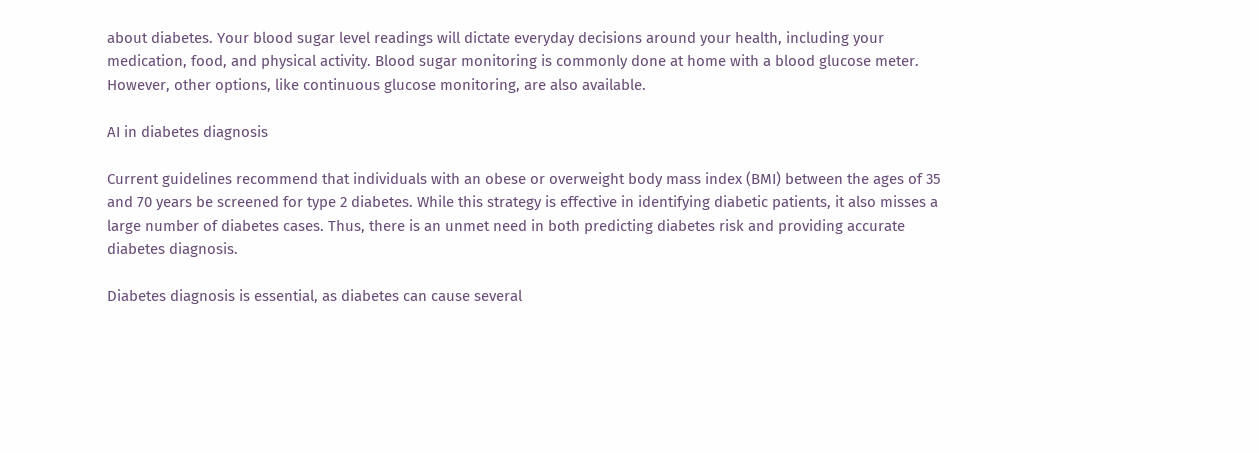about diabetes. Your blood sugar level readings will dictate everyday decisions around your health, including your medication, food, and physical activity. Blood sugar monitoring is commonly done at home with a blood glucose meter. However, other options, like continuous glucose monitoring, are also available.

AI in diabetes diagnosis

Current guidelines recommend that individuals with an obese or overweight body mass index (BMI) between the ages of 35 and 70 years be screened for type 2 diabetes. While this strategy is effective in identifying diabetic patients, it also misses a large number of diabetes cases. Thus, there is an unmet need in both predicting diabetes risk and providing accurate diabetes diagnosis.

Diabetes diagnosis is essential, as diabetes can cause several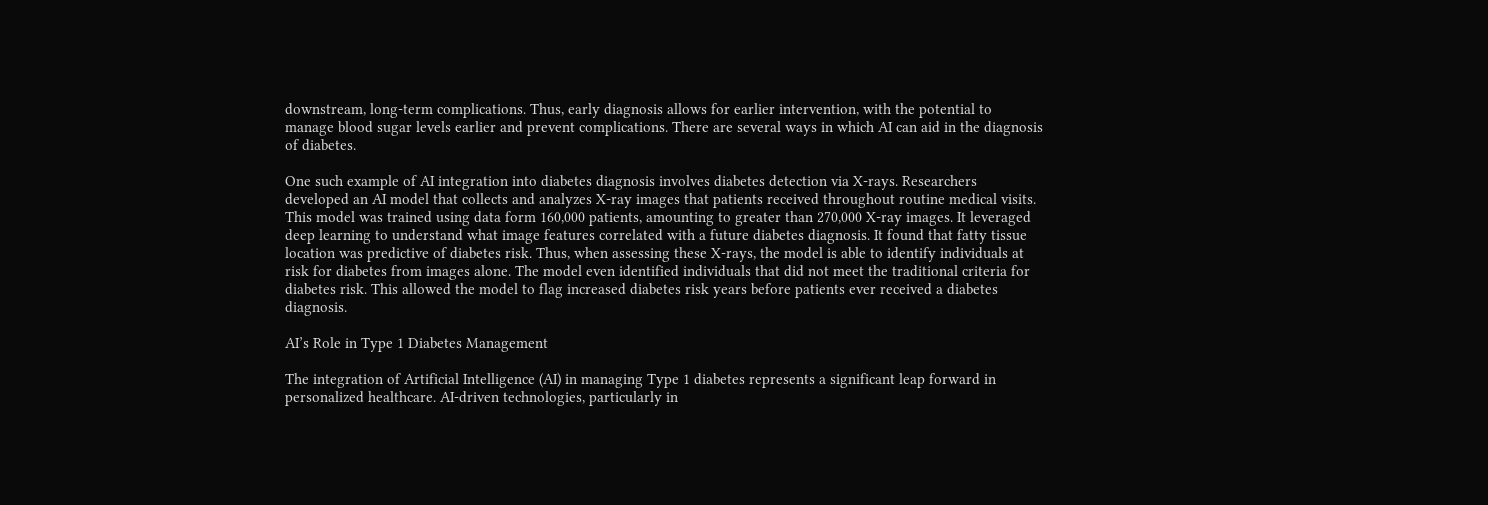downstream, long-term complications. Thus, early diagnosis allows for earlier intervention, with the potential to manage blood sugar levels earlier and prevent complications. There are several ways in which AI can aid in the diagnosis of diabetes.

One such example of AI integration into diabetes diagnosis involves diabetes detection via X-rays. Researchers developed an AI model that collects and analyzes X-ray images that patients received throughout routine medical visits. This model was trained using data form 160,000 patients, amounting to greater than 270,000 X-ray images. It leveraged deep learning to understand what image features correlated with a future diabetes diagnosis. It found that fatty tissue location was predictive of diabetes risk. Thus, when assessing these X-rays, the model is able to identify individuals at risk for diabetes from images alone. The model even identified individuals that did not meet the traditional criteria for diabetes risk. This allowed the model to flag increased diabetes risk years before patients ever received a diabetes diagnosis.

AI’s Role in Type 1 Diabetes Management

The integration of Artificial Intelligence (AI) in managing Type 1 diabetes represents a significant leap forward in personalized healthcare. AI-driven technologies, particularly in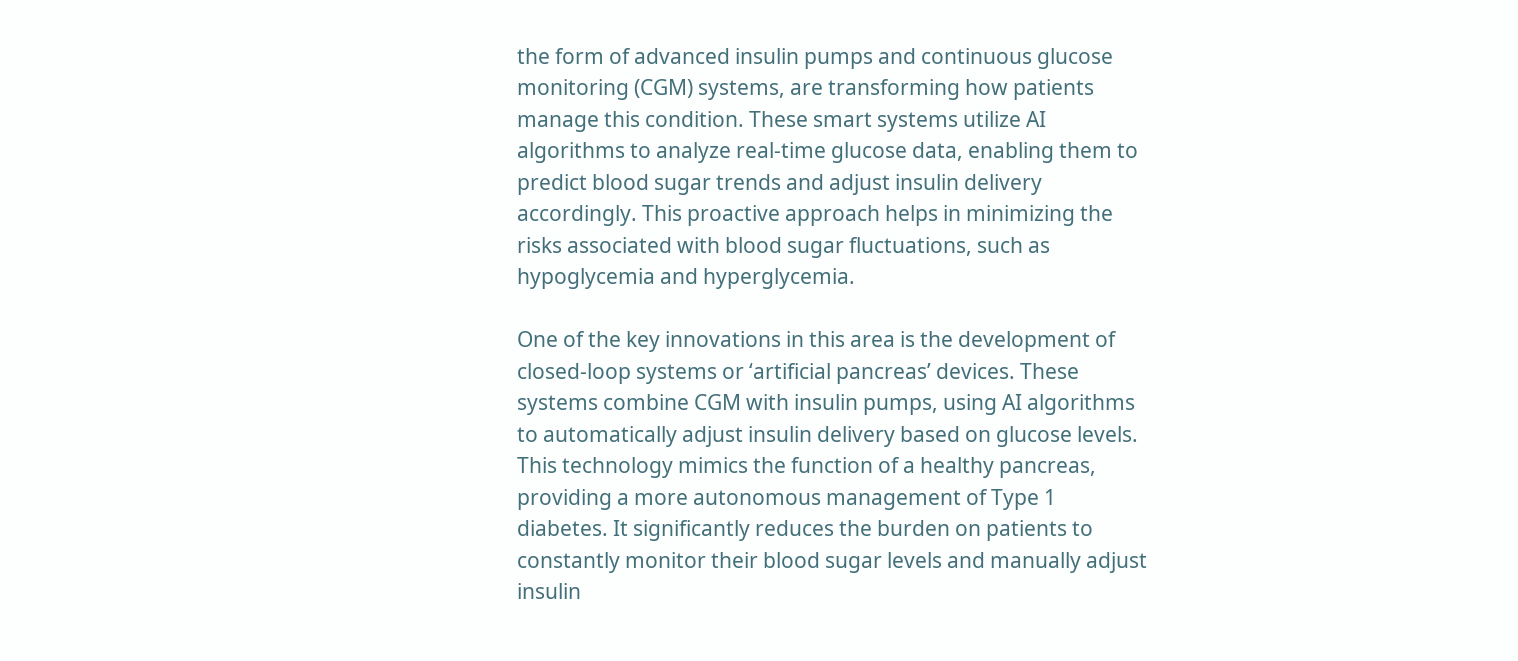the form of advanced insulin pumps and continuous glucose monitoring (CGM) systems, are transforming how patients manage this condition. These smart systems utilize AI algorithms to analyze real-time glucose data, enabling them to predict blood sugar trends and adjust insulin delivery accordingly. This proactive approach helps in minimizing the risks associated with blood sugar fluctuations, such as hypoglycemia and hyperglycemia.

One of the key innovations in this area is the development of closed-loop systems or ‘artificial pancreas’ devices. These systems combine CGM with insulin pumps, using AI algorithms to automatically adjust insulin delivery based on glucose levels. This technology mimics the function of a healthy pancreas, providing a more autonomous management of Type 1 diabetes. It significantly reduces the burden on patients to constantly monitor their blood sugar levels and manually adjust insulin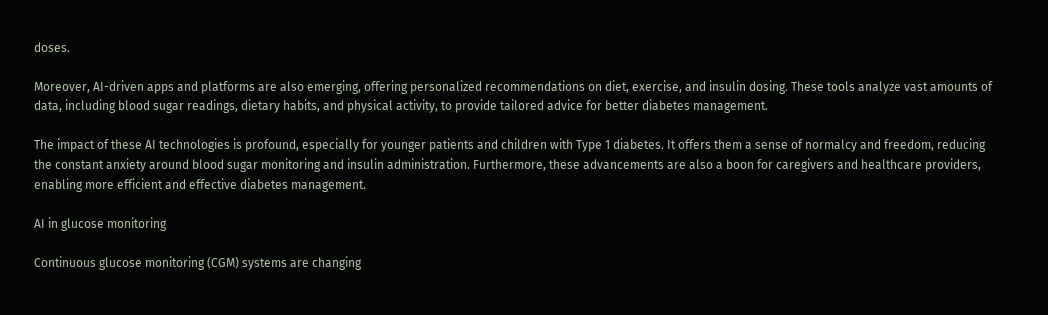doses.

Moreover, AI-driven apps and platforms are also emerging, offering personalized recommendations on diet, exercise, and insulin dosing. These tools analyze vast amounts of data, including blood sugar readings, dietary habits, and physical activity, to provide tailored advice for better diabetes management.

The impact of these AI technologies is profound, especially for younger patients and children with Type 1 diabetes. It offers them a sense of normalcy and freedom, reducing the constant anxiety around blood sugar monitoring and insulin administration. Furthermore, these advancements are also a boon for caregivers and healthcare providers, enabling more efficient and effective diabetes management.

AI in glucose monitoring

Continuous glucose monitoring (CGM) systems are changing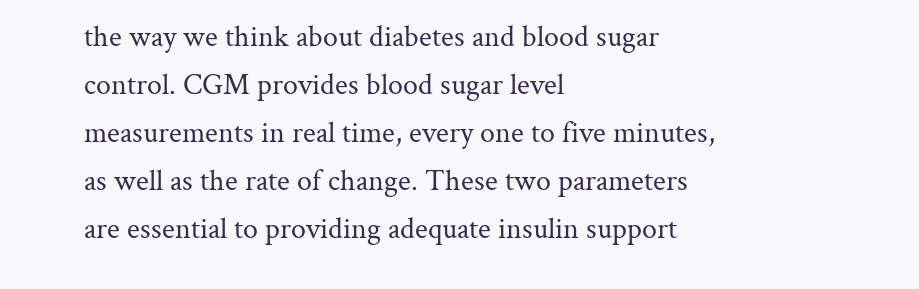the way we think about diabetes and blood sugar control. CGM provides blood sugar level measurements in real time, every one to five minutes, as well as the rate of change. These two parameters are essential to providing adequate insulin support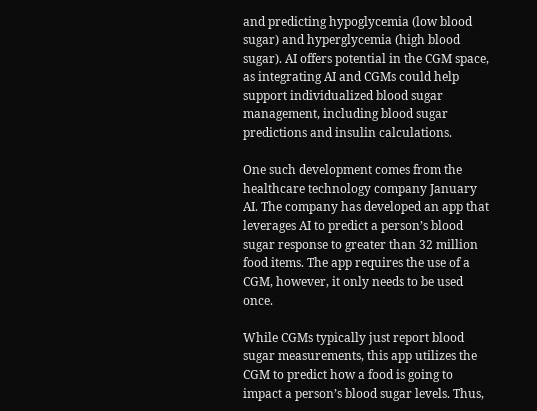and predicting hypoglycemia (low blood sugar) and hyperglycemia (high blood sugar). AI offers potential in the CGM space, as integrating AI and CGMs could help support individualized blood sugar management, including blood sugar predictions and insulin calculations.

One such development comes from the healthcare technology company January AI. The company has developed an app that leverages AI to predict a person’s blood sugar response to greater than 32 million food items. The app requires the use of a CGM, however, it only needs to be used once.

While CGMs typically just report blood sugar measurements, this app utilizes the CGM to predict how a food is going to impact a person’s blood sugar levels. Thus,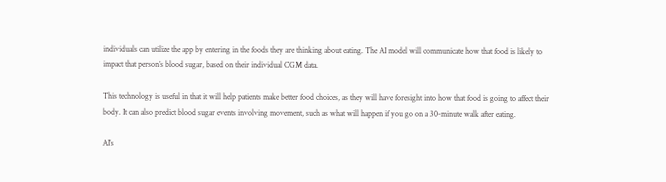individuals can utilize the app by entering in the foods they are thinking about eating. The AI model will communicate how that food is likely to impact that person’s blood sugar, based on their individual CGM data.

This technology is useful in that it will help patients make better food choices, as they will have foresight into how that food is going to affect their body. It can also predict blood sugar events involving movement, such as what will happen if you go on a 30-minute walk after eating.

AI’s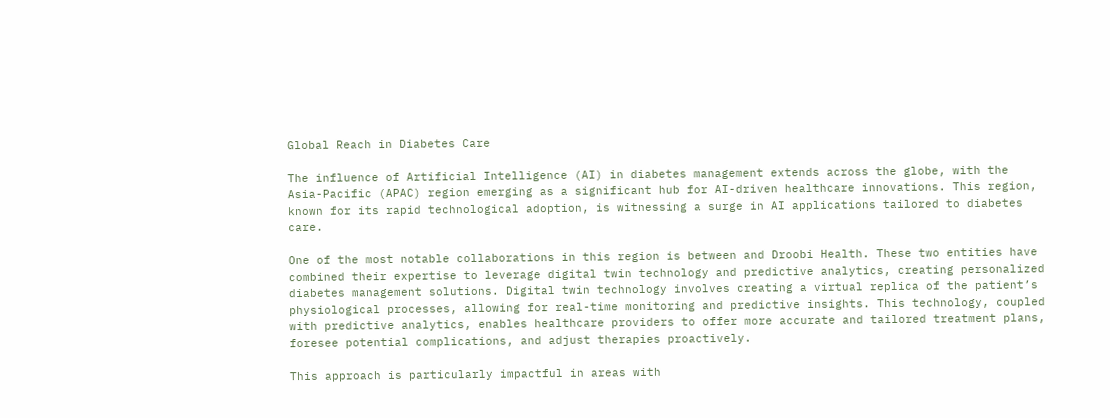Global Reach in Diabetes Care

The influence of Artificial Intelligence (AI) in diabetes management extends across the globe, with the Asia-Pacific (APAC) region emerging as a significant hub for AI-driven healthcare innovations. This region, known for its rapid technological adoption, is witnessing a surge in AI applications tailored to diabetes care.

One of the most notable collaborations in this region is between and Droobi Health. These two entities have combined their expertise to leverage digital twin technology and predictive analytics, creating personalized diabetes management solutions. Digital twin technology involves creating a virtual replica of the patient’s physiological processes, allowing for real-time monitoring and predictive insights. This technology, coupled with predictive analytics, enables healthcare providers to offer more accurate and tailored treatment plans, foresee potential complications, and adjust therapies proactively.

This approach is particularly impactful in areas with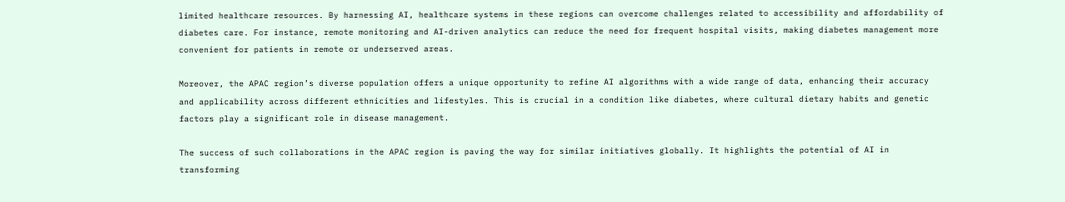limited healthcare resources. By harnessing AI, healthcare systems in these regions can overcome challenges related to accessibility and affordability of diabetes care. For instance, remote monitoring and AI-driven analytics can reduce the need for frequent hospital visits, making diabetes management more convenient for patients in remote or underserved areas.

Moreover, the APAC region’s diverse population offers a unique opportunity to refine AI algorithms with a wide range of data, enhancing their accuracy and applicability across different ethnicities and lifestyles. This is crucial in a condition like diabetes, where cultural dietary habits and genetic factors play a significant role in disease management.

The success of such collaborations in the APAC region is paving the way for similar initiatives globally. It highlights the potential of AI in transforming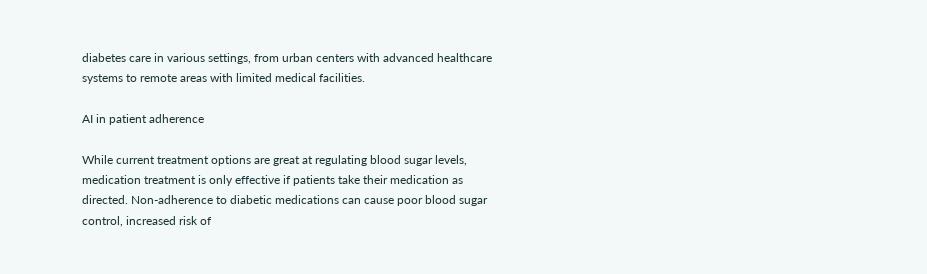diabetes care in various settings, from urban centers with advanced healthcare systems to remote areas with limited medical facilities.

AI in patient adherence

While current treatment options are great at regulating blood sugar levels, medication treatment is only effective if patients take their medication as directed. Non-adherence to diabetic medications can cause poor blood sugar control, increased risk of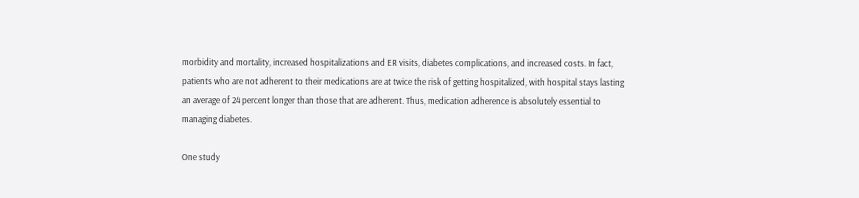morbidity and mortality, increased hospitalizations and ER visits, diabetes complications, and increased costs. In fact, patients who are not adherent to their medications are at twice the risk of getting hospitalized, with hospital stays lasting an average of 24 percent longer than those that are adherent. Thus, medication adherence is absolutely essential to managing diabetes.

One study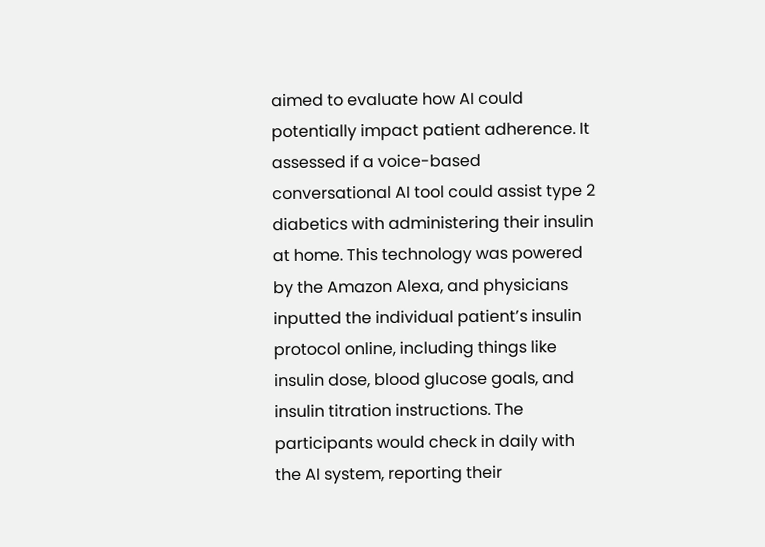aimed to evaluate how AI could potentially impact patient adherence. It assessed if a voice-based conversational AI tool could assist type 2 diabetics with administering their insulin at home. This technology was powered by the Amazon Alexa, and physicians inputted the individual patient’s insulin protocol online, including things like insulin dose, blood glucose goals, and insulin titration instructions. The participants would check in daily with the AI system, reporting their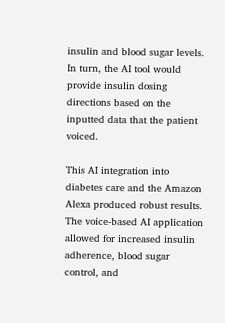insulin and blood sugar levels. In turn, the AI tool would provide insulin dosing directions based on the inputted data that the patient voiced.

This AI integration into diabetes care and the Amazon Alexa produced robust results. The voice-based AI application allowed for increased insulin adherence, blood sugar control, and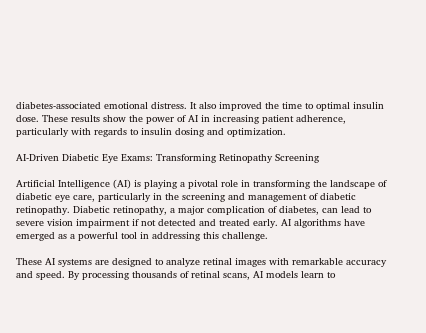diabetes-associated emotional distress. It also improved the time to optimal insulin dose. These results show the power of AI in increasing patient adherence, particularly with regards to insulin dosing and optimization.

AI-Driven Diabetic Eye Exams: Transforming Retinopathy Screening

Artificial Intelligence (AI) is playing a pivotal role in transforming the landscape of diabetic eye care, particularly in the screening and management of diabetic retinopathy. Diabetic retinopathy, a major complication of diabetes, can lead to severe vision impairment if not detected and treated early. AI algorithms have emerged as a powerful tool in addressing this challenge.

These AI systems are designed to analyze retinal images with remarkable accuracy and speed. By processing thousands of retinal scans, AI models learn to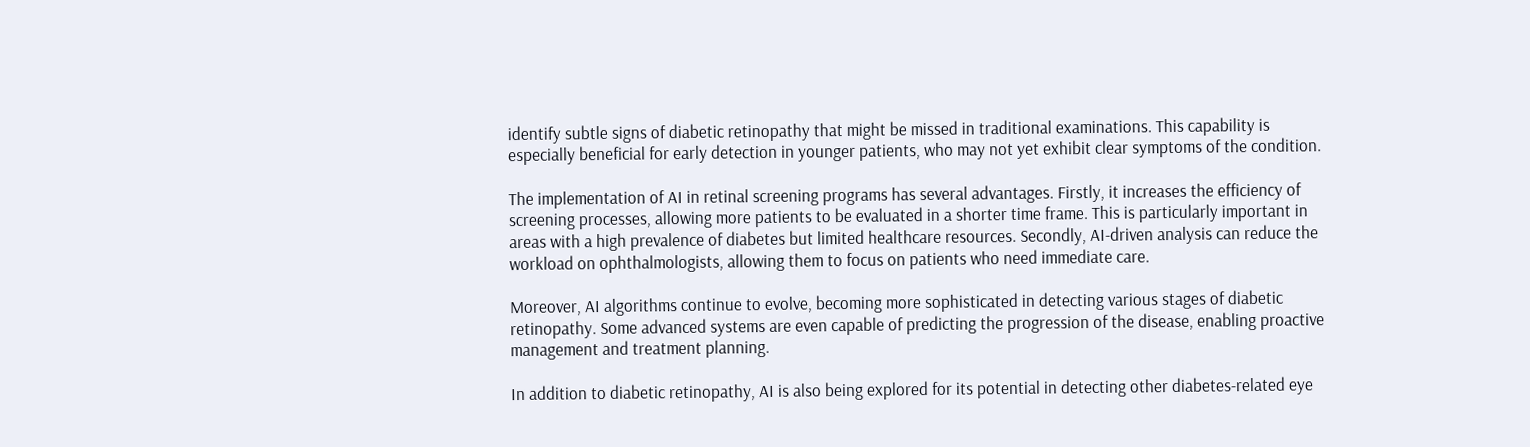identify subtle signs of diabetic retinopathy that might be missed in traditional examinations. This capability is especially beneficial for early detection in younger patients, who may not yet exhibit clear symptoms of the condition.

The implementation of AI in retinal screening programs has several advantages. Firstly, it increases the efficiency of screening processes, allowing more patients to be evaluated in a shorter time frame. This is particularly important in areas with a high prevalence of diabetes but limited healthcare resources. Secondly, AI-driven analysis can reduce the workload on ophthalmologists, allowing them to focus on patients who need immediate care.

Moreover, AI algorithms continue to evolve, becoming more sophisticated in detecting various stages of diabetic retinopathy. Some advanced systems are even capable of predicting the progression of the disease, enabling proactive management and treatment planning.

In addition to diabetic retinopathy, AI is also being explored for its potential in detecting other diabetes-related eye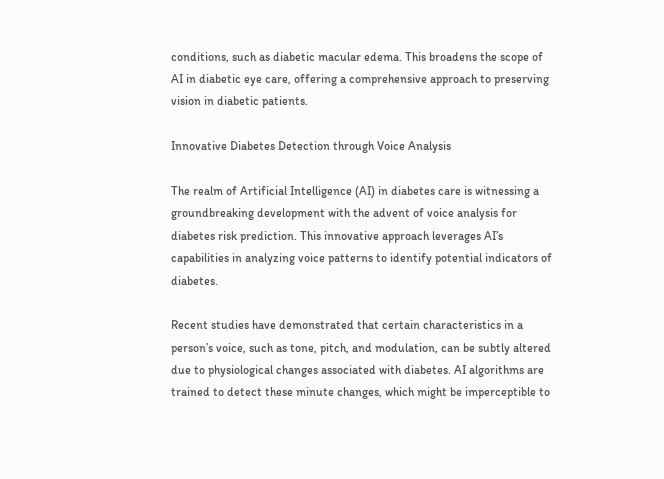conditions, such as diabetic macular edema. This broadens the scope of AI in diabetic eye care, offering a comprehensive approach to preserving vision in diabetic patients.

Innovative Diabetes Detection through Voice Analysis

The realm of Artificial Intelligence (AI) in diabetes care is witnessing a groundbreaking development with the advent of voice analysis for diabetes risk prediction. This innovative approach leverages AI’s capabilities in analyzing voice patterns to identify potential indicators of diabetes.

Recent studies have demonstrated that certain characteristics in a person’s voice, such as tone, pitch, and modulation, can be subtly altered due to physiological changes associated with diabetes. AI algorithms are trained to detect these minute changes, which might be imperceptible to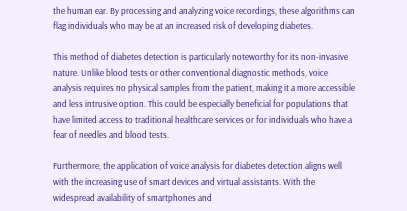the human ear. By processing and analyzing voice recordings, these algorithms can flag individuals who may be at an increased risk of developing diabetes.

This method of diabetes detection is particularly noteworthy for its non-invasive nature. Unlike blood tests or other conventional diagnostic methods, voice analysis requires no physical samples from the patient, making it a more accessible and less intrusive option. This could be especially beneficial for populations that have limited access to traditional healthcare services or for individuals who have a fear of needles and blood tests.

Furthermore, the application of voice analysis for diabetes detection aligns well with the increasing use of smart devices and virtual assistants. With the widespread availability of smartphones and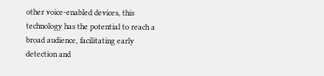other voice-enabled devices, this technology has the potential to reach a broad audience, facilitating early detection and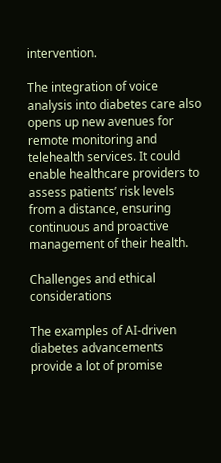intervention.

The integration of voice analysis into diabetes care also opens up new avenues for remote monitoring and telehealth services. It could enable healthcare providers to assess patients’ risk levels from a distance, ensuring continuous and proactive management of their health.

Challenges and ethical considerations

The examples of AI-driven diabetes advancements provide a lot of promise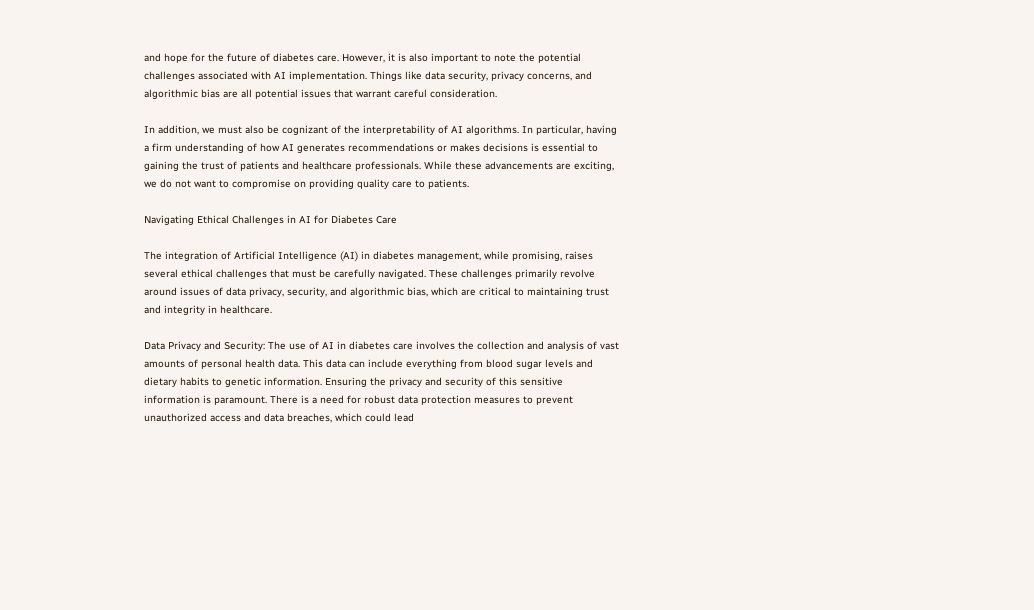and hope for the future of diabetes care. However, it is also important to note the potential challenges associated with AI implementation. Things like data security, privacy concerns, and algorithmic bias are all potential issues that warrant careful consideration.

In addition, we must also be cognizant of the interpretability of AI algorithms. In particular, having a firm understanding of how AI generates recommendations or makes decisions is essential to gaining the trust of patients and healthcare professionals. While these advancements are exciting, we do not want to compromise on providing quality care to patients.

Navigating Ethical Challenges in AI for Diabetes Care

The integration of Artificial Intelligence (AI) in diabetes management, while promising, raises several ethical challenges that must be carefully navigated. These challenges primarily revolve around issues of data privacy, security, and algorithmic bias, which are critical to maintaining trust and integrity in healthcare.

Data Privacy and Security: The use of AI in diabetes care involves the collection and analysis of vast amounts of personal health data. This data can include everything from blood sugar levels and dietary habits to genetic information. Ensuring the privacy and security of this sensitive information is paramount. There is a need for robust data protection measures to prevent unauthorized access and data breaches, which could lead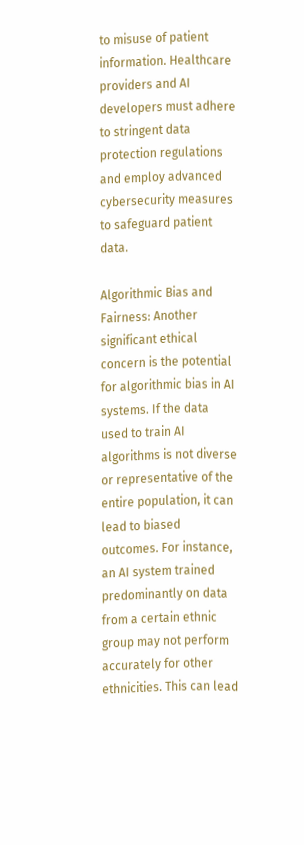to misuse of patient information. Healthcare providers and AI developers must adhere to stringent data protection regulations and employ advanced cybersecurity measures to safeguard patient data.

Algorithmic Bias and Fairness: Another significant ethical concern is the potential for algorithmic bias in AI systems. If the data used to train AI algorithms is not diverse or representative of the entire population, it can lead to biased outcomes. For instance, an AI system trained predominantly on data from a certain ethnic group may not perform accurately for other ethnicities. This can lead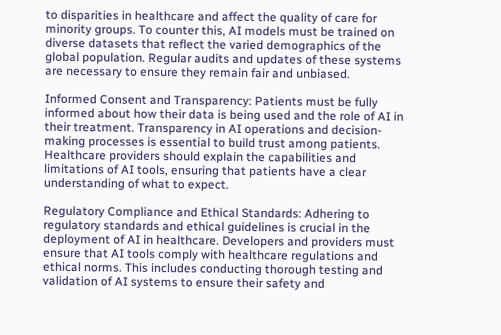to disparities in healthcare and affect the quality of care for minority groups. To counter this, AI models must be trained on diverse datasets that reflect the varied demographics of the global population. Regular audits and updates of these systems are necessary to ensure they remain fair and unbiased.

Informed Consent and Transparency: Patients must be fully informed about how their data is being used and the role of AI in their treatment. Transparency in AI operations and decision-making processes is essential to build trust among patients. Healthcare providers should explain the capabilities and limitations of AI tools, ensuring that patients have a clear understanding of what to expect.

Regulatory Compliance and Ethical Standards: Adhering to regulatory standards and ethical guidelines is crucial in the deployment of AI in healthcare. Developers and providers must ensure that AI tools comply with healthcare regulations and ethical norms. This includes conducting thorough testing and validation of AI systems to ensure their safety and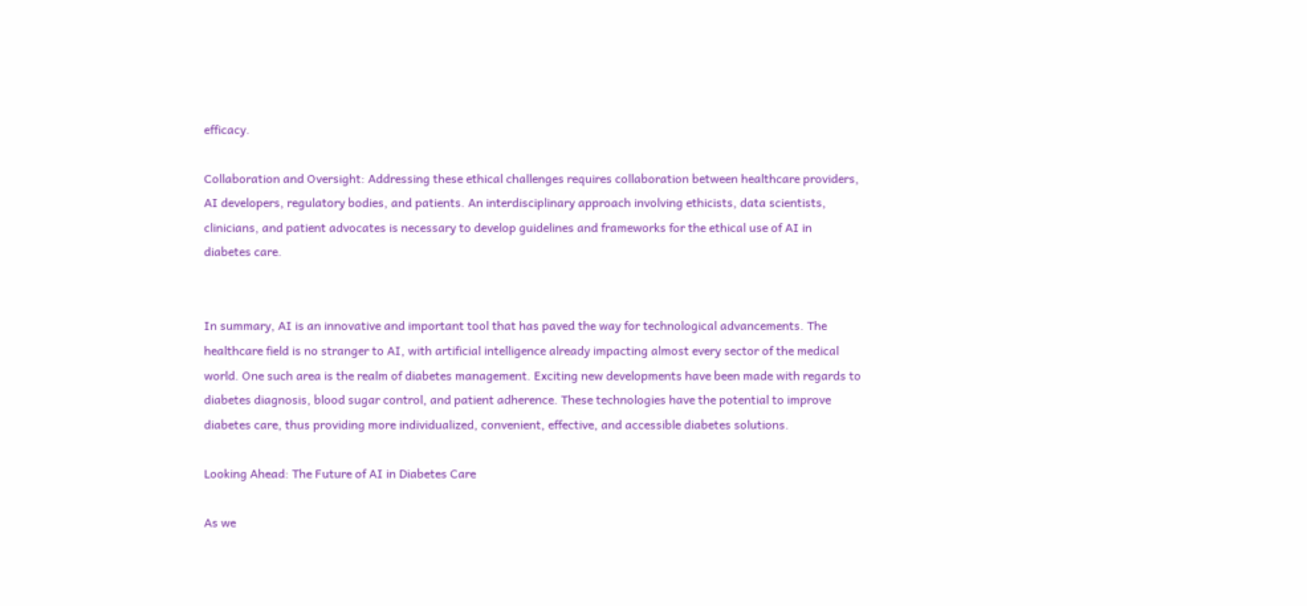efficacy.

Collaboration and Oversight: Addressing these ethical challenges requires collaboration between healthcare providers, AI developers, regulatory bodies, and patients. An interdisciplinary approach involving ethicists, data scientists, clinicians, and patient advocates is necessary to develop guidelines and frameworks for the ethical use of AI in diabetes care.


In summary, AI is an innovative and important tool that has paved the way for technological advancements. The healthcare field is no stranger to AI, with artificial intelligence already impacting almost every sector of the medical world. One such area is the realm of diabetes management. Exciting new developments have been made with regards to diabetes diagnosis, blood sugar control, and patient adherence. These technologies have the potential to improve diabetes care, thus providing more individualized, convenient, effective, and accessible diabetes solutions.

Looking Ahead: The Future of AI in Diabetes Care

As we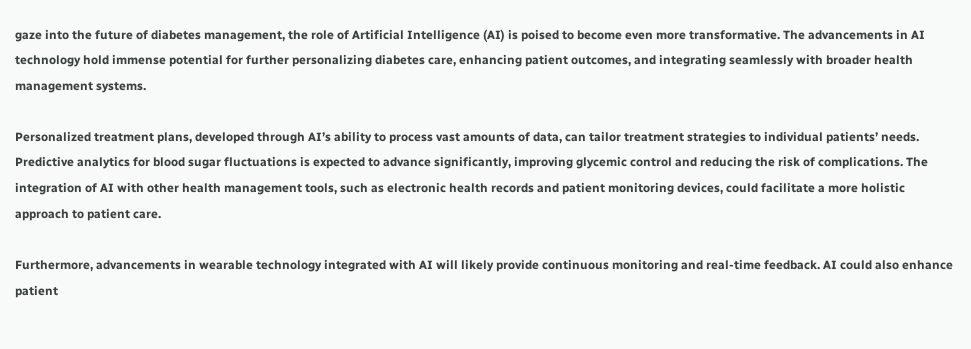gaze into the future of diabetes management, the role of Artificial Intelligence (AI) is poised to become even more transformative. The advancements in AI technology hold immense potential for further personalizing diabetes care, enhancing patient outcomes, and integrating seamlessly with broader health management systems.

Personalized treatment plans, developed through AI’s ability to process vast amounts of data, can tailor treatment strategies to individual patients’ needs. Predictive analytics for blood sugar fluctuations is expected to advance significantly, improving glycemic control and reducing the risk of complications. The integration of AI with other health management tools, such as electronic health records and patient monitoring devices, could facilitate a more holistic approach to patient care.

Furthermore, advancements in wearable technology integrated with AI will likely provide continuous monitoring and real-time feedback. AI could also enhance patient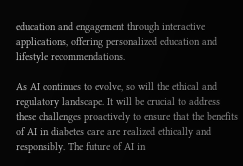education and engagement through interactive applications, offering personalized education and lifestyle recommendations.

As AI continues to evolve, so will the ethical and regulatory landscape. It will be crucial to address these challenges proactively to ensure that the benefits of AI in diabetes care are realized ethically and responsibly. The future of AI in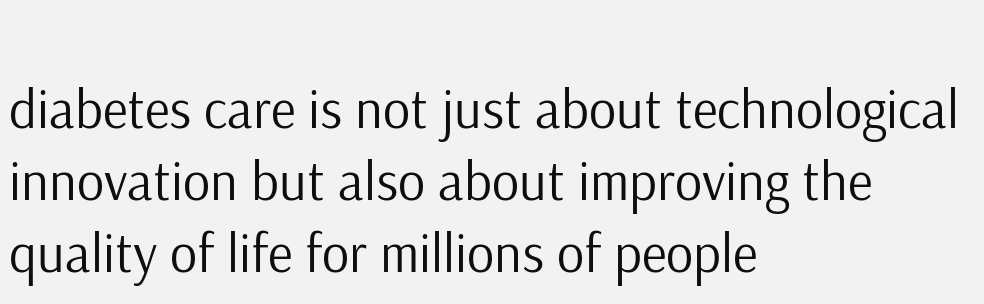diabetes care is not just about technological innovation but also about improving the quality of life for millions of people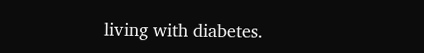living with diabetes.